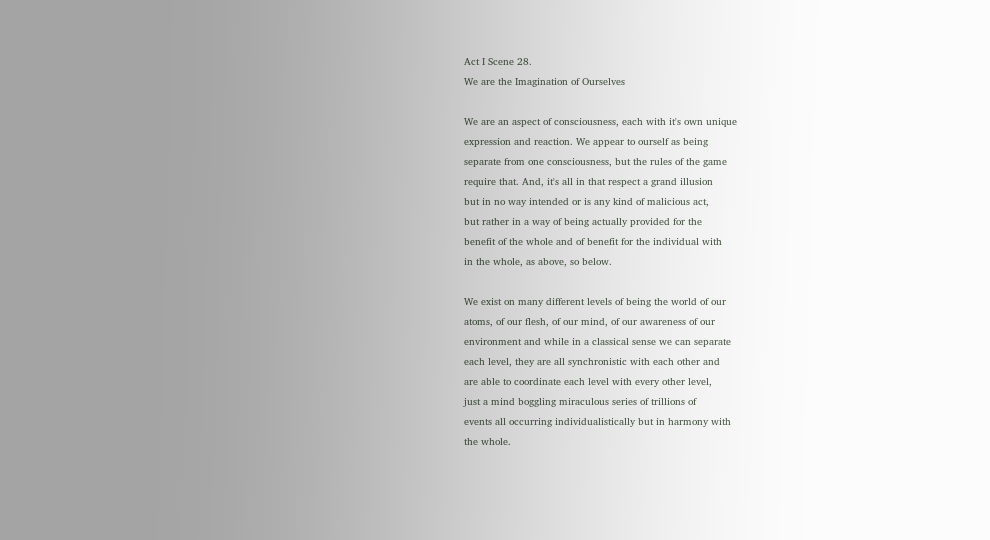Act I Scene 28.
We are the Imagination of Ourselves

We are an aspect of consciousness, each with it's own unique
expression and reaction. We appear to ourself as being
separate from one consciousness, but the rules of the game
require that. And, it's all in that respect a grand illusion
but in no way intended or is any kind of malicious act,
but rather in a way of being actually provided for the
benefit of the whole and of benefit for the individual with
in the whole, as above, so below.

We exist on many different levels of being the world of our
atoms, of our flesh, of our mind, of our awareness of our
environment and while in a classical sense we can separate
each level, they are all synchronistic with each other and
are able to coordinate each level with every other level,
just a mind boggling miraculous series of trillions of
events all occurring individualistically but in harmony with
the whole.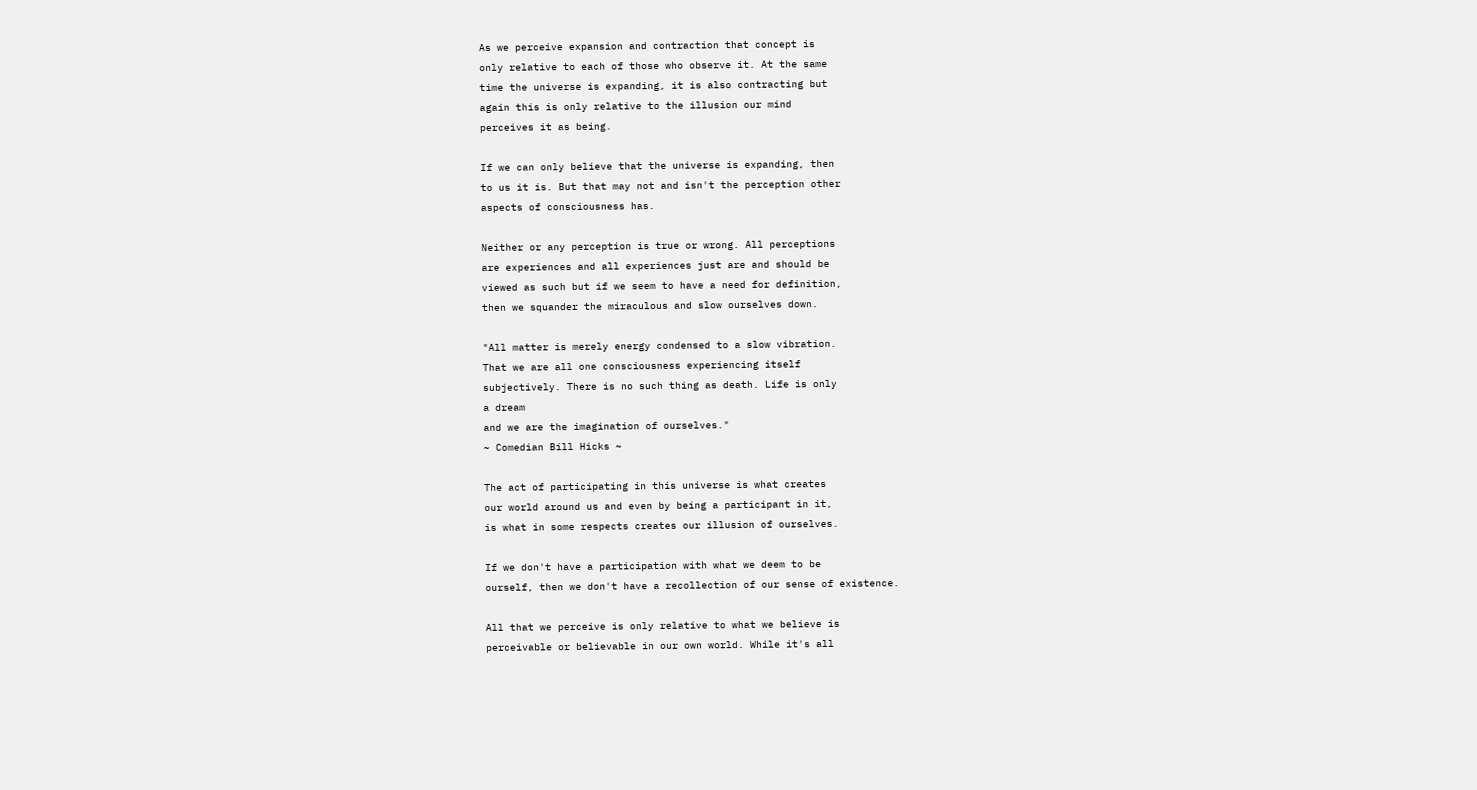As we perceive expansion and contraction that concept is
only relative to each of those who observe it. At the same
time the universe is expanding, it is also contracting but
again this is only relative to the illusion our mind
perceives it as being.

If we can only believe that the universe is expanding, then
to us it is. But that may not and isn't the perception other
aspects of consciousness has.

Neither or any perception is true or wrong. All perceptions
are experiences and all experiences just are and should be
viewed as such but if we seem to have a need for definition,
then we squander the miraculous and slow ourselves down.

"All matter is merely energy condensed to a slow vibration.
That we are all one consciousness experiencing itself
subjectively. There is no such thing as death. Life is only
a dream
and we are the imagination of ourselves."
~ Comedian Bill Hicks ~

The act of participating in this universe is what creates
our world around us and even by being a participant in it,
is what in some respects creates our illusion of ourselves.

If we don't have a participation with what we deem to be
ourself, then we don't have a recollection of our sense of existence.

All that we perceive is only relative to what we believe is
perceivable or believable in our own world. While it's all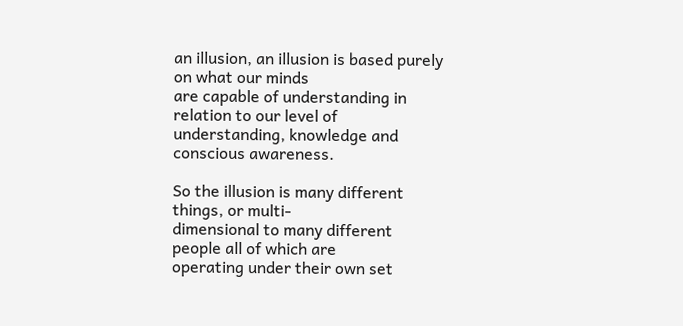an illusion, an illusion is based purely on what our minds
are capable of understanding in relation to our level of
understanding, knowledge and conscious awareness.

So the illusion is many different things, or multi-
dimensional to many different people all of which are
operating under their own set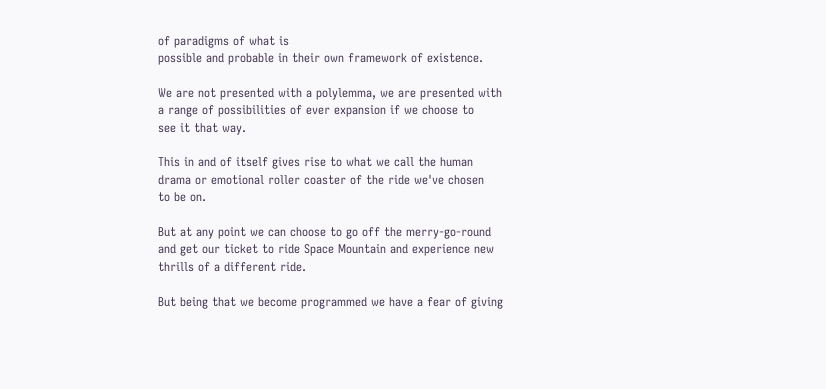of paradigms of what is
possible and probable in their own framework of existence.

We are not presented with a polylemma, we are presented with
a range of possibilities of ever expansion if we choose to
see it that way.

This in and of itself gives rise to what we call the human
drama or emotional roller coaster of the ride we've chosen
to be on.

But at any point we can choose to go off the merry-go-round
and get our ticket to ride Space Mountain and experience new
thrills of a different ride.

But being that we become programmed we have a fear of giving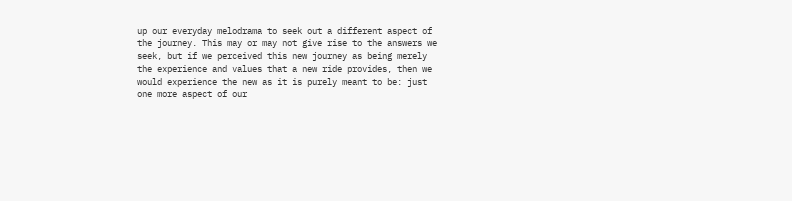up our everyday melodrama to seek out a different aspect of
the journey. This may or may not give rise to the answers we
seek, but if we perceived this new journey as being merely
the experience and values that a new ride provides, then we
would experience the new as it is purely meant to be: just
one more aspect of our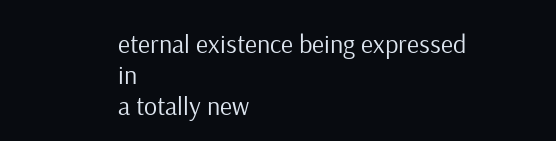eternal existence being expressed in
a totally new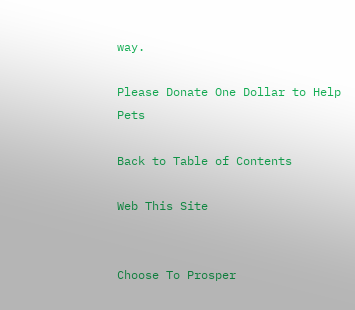way.

Please Donate One Dollar to Help Pets

Back to Table of Contents

Web This Site


Choose To Prosper